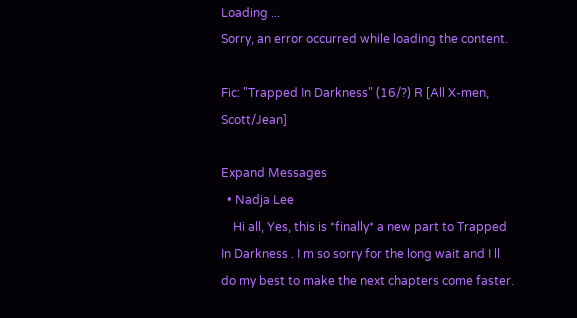Loading ...
Sorry, an error occurred while loading the content.

Fic: "Trapped In Darkness" (16/?) R [All X-men, Scott/Jean]

Expand Messages
  • Nadja Lee
    Hi all, Yes, this is *finally* a new part to Trapped In Darkness . I m so sorry for the long wait and I ll do my best to make the next chapters come faster.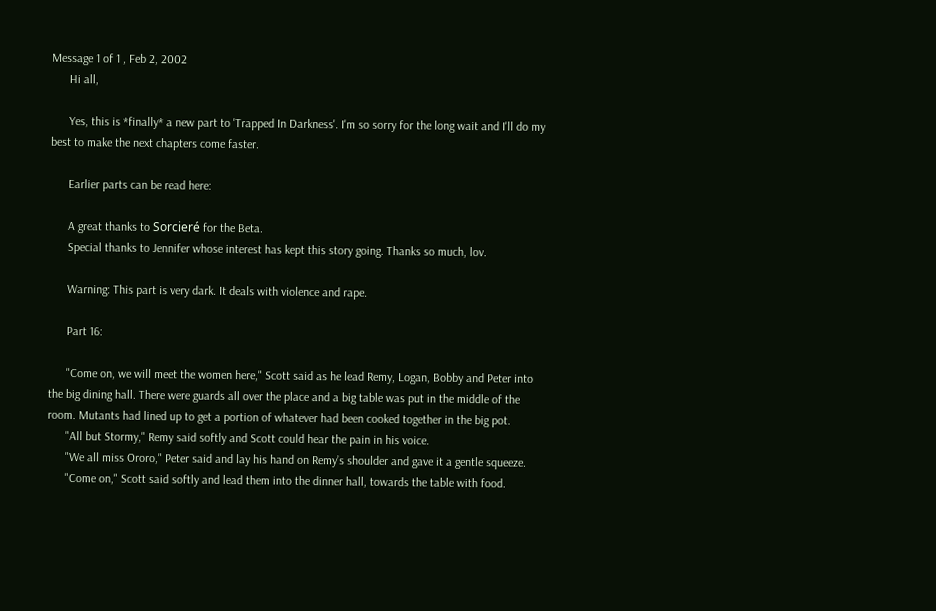Message 1 of 1 , Feb 2, 2002
      Hi all,

      Yes, this is *finally* a new part to 'Trapped In Darkness'. I'm so sorry for the long wait and I'll do my best to make the next chapters come faster.

      Earlier parts can be read here:

      A great thanks to Sorcieré for the Beta.
      Special thanks to Jennifer whose interest has kept this story going. Thanks so much, lov.

      Warning: This part is very dark. It deals with violence and rape.

      Part 16:

      "Come on, we will meet the women here," Scott said as he lead Remy, Logan, Bobby and Peter into the big dining hall. There were guards all over the place and a big table was put in the middle of the room. Mutants had lined up to get a portion of whatever had been cooked together in the big pot.
      "All but Stormy," Remy said softly and Scott could hear the pain in his voice.
      "We all miss Ororo," Peter said and lay his hand on Remy’s shoulder and gave it a gentle squeeze.
      "Come on," Scott said softly and lead them into the dinner hall, towards the table with food.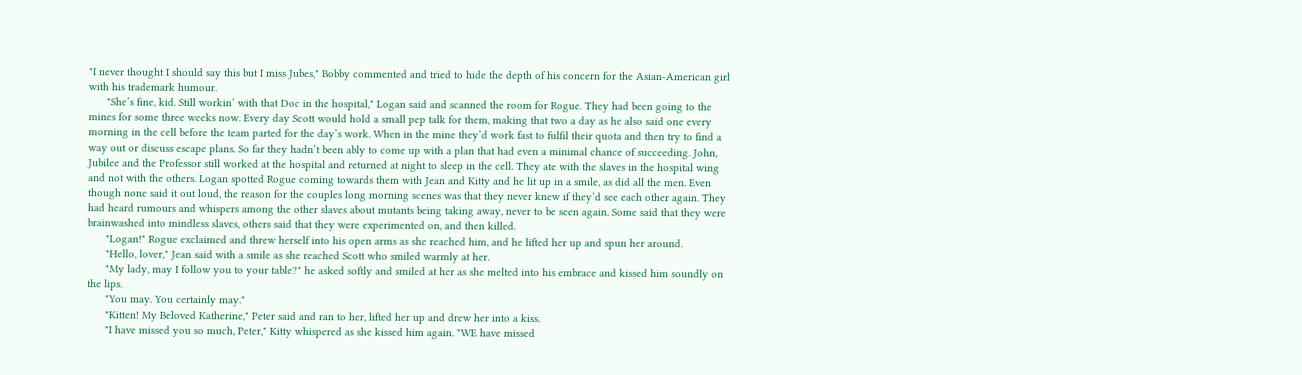"I never thought I should say this but I miss Jubes," Bobby commented and tried to hide the depth of his concern for the Asian-American girl with his trademark humour.
      "She’s fine, kid. Still workin’ with that Doc in the hospital," Logan said and scanned the room for Rogue. They had been going to the mines for some three weeks now. Every day Scott would hold a small pep talk for them, making that two a day as he also said one every morning in the cell before the team parted for the day’s work. When in the mine they’d work fast to fulfil their quota and then try to find a way out or discuss escape plans. So far they hadn’t been ably to come up with a plan that had even a minimal chance of succeeding. John, Jubilee and the Professor still worked at the hospital and returned at night to sleep in the cell. They ate with the slaves in the hospital wing and not with the others. Logan spotted Rogue coming towards them with Jean and Kitty and he lit up in a smile, as did all the men. Even though none said it out loud, the reason for the couples long morning scenes was that they never knew if they’d see each other again. They had heard rumours and whispers among the other slaves about mutants being taking away, never to be seen again. Some said that they were brainwashed into mindless slaves, others said that they were experimented on, and then killed.
      "Logan!" Rogue exclaimed and threw herself into his open arms as she reached him, and he lifted her up and spun her around.
      "Hello, lover," Jean said with a smile as she reached Scott who smiled warmly at her.
      "My lady, may I follow you to your table?" he asked softly and smiled at her as she melted into his embrace and kissed him soundly on the lips.
      "You may. You certainly may."
      "Kitten! My Beloved Katherine," Peter said and ran to her, lifted her up and drew her into a kiss.
      "I have missed you so much, Peter," Kitty whispered as she kissed him again. "WE have missed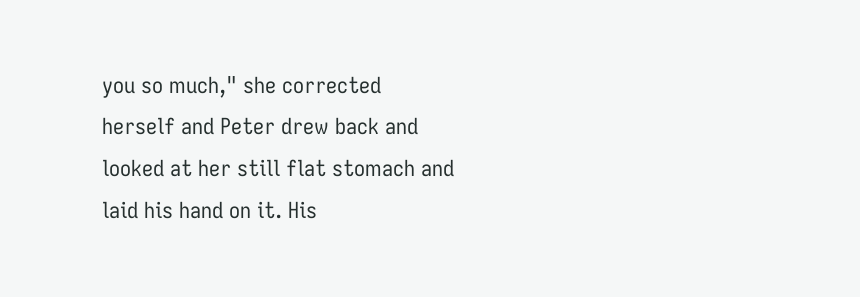you so much," she corrected herself and Peter drew back and looked at her still flat stomach and laid his hand on it. His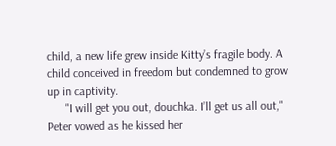child, a new life grew inside Kitty’s fragile body. A child conceived in freedom but condemned to grow up in captivity.
      "I will get you out, douchka. I’ll get us all out," Peter vowed as he kissed her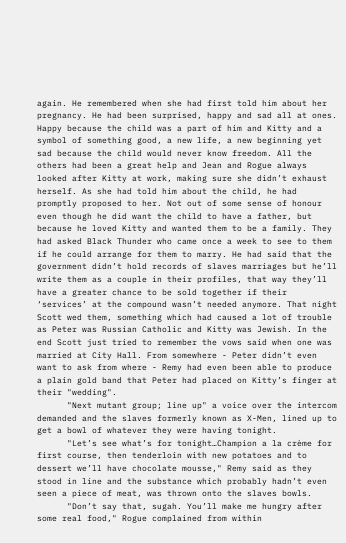again. He remembered when she had first told him about her pregnancy. He had been surprised, happy and sad all at ones. Happy because the child was a part of him and Kitty and a symbol of something good, a new life, a new beginning yet sad because the child would never know freedom. All the others had been a great help and Jean and Rogue always looked after Kitty at work, making sure she didn’t exhaust herself. As she had told him about the child, he had promptly proposed to her. Not out of some sense of honour even though he did want the child to have a father, but because he loved Kitty and wanted them to be a family. They had asked Black Thunder who came once a week to see to them if he could arrange for them to marry. He had said that the government didn’t hold records of slaves marriages but he’ll write them as a couple in their profiles, that way they’ll have a greater chance to be sold together if their ‘services’ at the compound wasn’t needed anymore. That night Scott wed them, something which had caused a lot of trouble as Peter was Russian Catholic and Kitty was Jewish. In the end Scott just tried to remember the vows said when one was married at City Hall. From somewhere - Peter didn’t even want to ask from where - Remy had even been able to produce a plain gold band that Peter had placed on Kitty’s finger at their "wedding".
      "Next mutant group; line up" a voice over the intercom demanded and the slaves formerly known as X-Men, lined up to get a bowl of whatever they were having tonight.
      "Let’s see what’s for tonight…Champion a la crème for first course, then tenderloin with new potatoes and to dessert we’ll have chocolate mousse," Remy said as they stood in line and the substance which probably hadn’t even seen a piece of meat, was thrown onto the slaves bowls.
      "Don’t say that, sugah. You’ll make me hungry after some real food," Rogue complained from within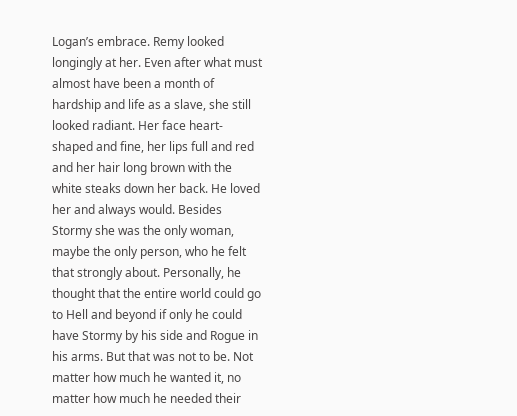Logan’s embrace. Remy looked longingly at her. Even after what must almost have been a month of hardship and life as a slave, she still looked radiant. Her face heart-shaped and fine, her lips full and red and her hair long brown with the white steaks down her back. He loved her and always would. Besides Stormy she was the only woman, maybe the only person, who he felt that strongly about. Personally, he thought that the entire world could go to Hell and beyond if only he could have Stormy by his side and Rogue in his arms. But that was not to be. Not matter how much he wanted it, no matter how much he needed their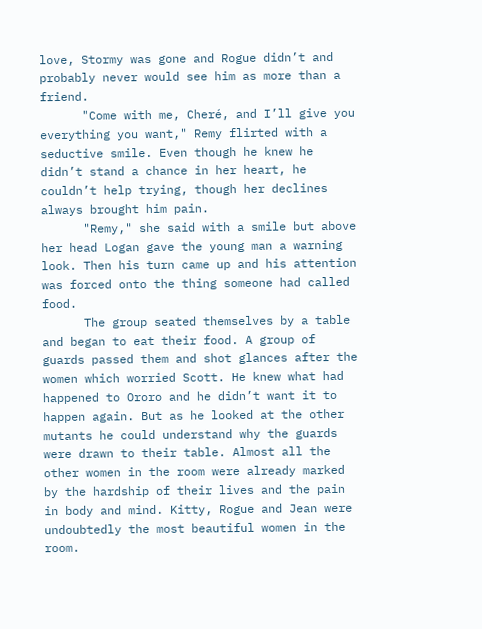love, Stormy was gone and Rogue didn’t and probably never would see him as more than a friend.
      "Come with me, Cheré, and I’ll give you everything you want," Remy flirted with a seductive smile. Even though he knew he didn’t stand a chance in her heart, he couldn’t help trying, though her declines always brought him pain.
      "Remy," she said with a smile but above her head Logan gave the young man a warning look. Then his turn came up and his attention was forced onto the thing someone had called food.
      The group seated themselves by a table and began to eat their food. A group of guards passed them and shot glances after the women which worried Scott. He knew what had happened to Ororo and he didn’t want it to happen again. But as he looked at the other mutants he could understand why the guards were drawn to their table. Almost all the other women in the room were already marked by the hardship of their lives and the pain in body and mind. Kitty, Rogue and Jean were undoubtedly the most beautiful women in the room.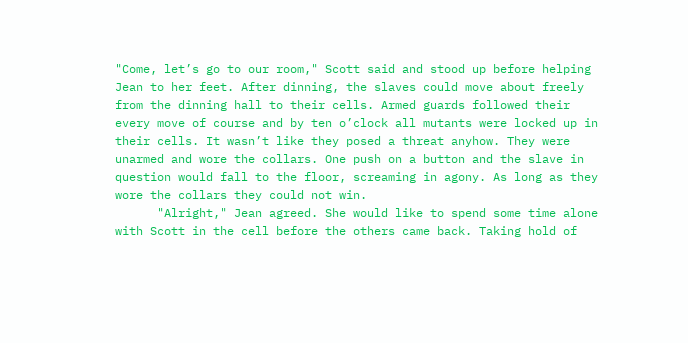"Come, let’s go to our room," Scott said and stood up before helping Jean to her feet. After dinning, the slaves could move about freely from the dinning hall to their cells. Armed guards followed their every move of course and by ten o’clock all mutants were locked up in their cells. It wasn’t like they posed a threat anyhow. They were unarmed and wore the collars. One push on a button and the slave in question would fall to the floor, screaming in agony. As long as they wore the collars they could not win.
      "Alright," Jean agreed. She would like to spend some time alone with Scott in the cell before the others came back. Taking hold of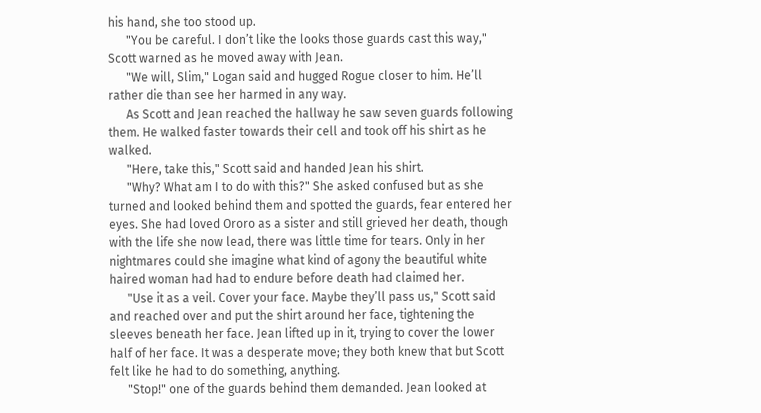his hand, she too stood up.
      "You be careful. I don’t like the looks those guards cast this way," Scott warned as he moved away with Jean.
      "We will, Slim," Logan said and hugged Rogue closer to him. He’ll rather die than see her harmed in any way.
      As Scott and Jean reached the hallway he saw seven guards following them. He walked faster towards their cell and took off his shirt as he walked.
      "Here, take this," Scott said and handed Jean his shirt.
      "Why? What am I to do with this?" She asked confused but as she turned and looked behind them and spotted the guards, fear entered her eyes. She had loved Ororo as a sister and still grieved her death, though with the life she now lead, there was little time for tears. Only in her nightmares could she imagine what kind of agony the beautiful white haired woman had had to endure before death had claimed her.
      "Use it as a veil. Cover your face. Maybe they’ll pass us," Scott said and reached over and put the shirt around her face, tightening the sleeves beneath her face. Jean lifted up in it, trying to cover the lower half of her face. It was a desperate move; they both knew that but Scott felt like he had to do something, anything.
      "Stop!" one of the guards behind them demanded. Jean looked at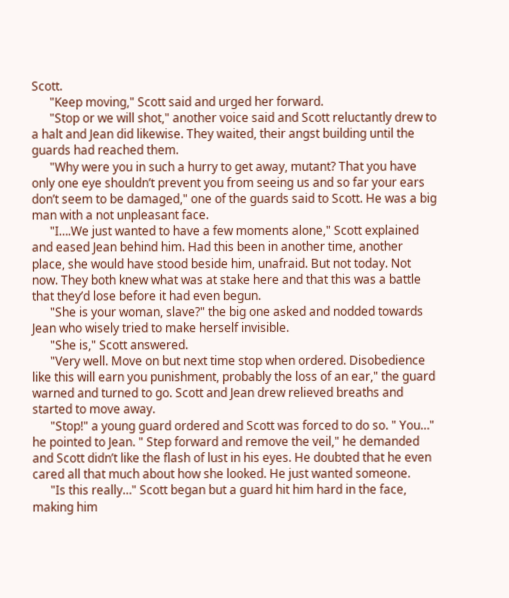Scott.
      "Keep moving," Scott said and urged her forward.
      "Stop or we will shot," another voice said and Scott reluctantly drew to a halt and Jean did likewise. They waited, their angst building until the guards had reached them.
      "Why were you in such a hurry to get away, mutant? That you have only one eye shouldn’t prevent you from seeing us and so far your ears don’t seem to be damaged," one of the guards said to Scott. He was a big man with a not unpleasant face.
      "I….We just wanted to have a few moments alone," Scott explained and eased Jean behind him. Had this been in another time, another place, she would have stood beside him, unafraid. But not today. Not now. They both knew what was at stake here and that this was a battle that they’d lose before it had even begun.
      "She is your woman, slave?" the big one asked and nodded towards Jean who wisely tried to make herself invisible.
      "She is," Scott answered.
      "Very well. Move on but next time stop when ordered. Disobedience like this will earn you punishment, probably the loss of an ear," the guard warned and turned to go. Scott and Jean drew relieved breaths and started to move away.
      "Stop!" a young guard ordered and Scott was forced to do so. " You…" he pointed to Jean. " Step forward and remove the veil," he demanded and Scott didn’t like the flash of lust in his eyes. He doubted that he even cared all that much about how she looked. He just wanted someone.
      "Is this really…" Scott began but a guard hit him hard in the face, making him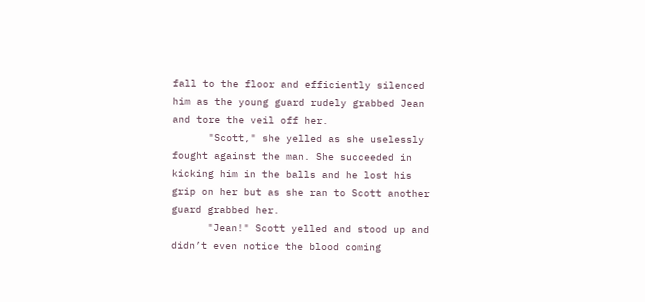fall to the floor and efficiently silenced him as the young guard rudely grabbed Jean and tore the veil off her.
      "Scott," she yelled as she uselessly fought against the man. She succeeded in kicking him in the balls and he lost his grip on her but as she ran to Scott another guard grabbed her.
      "Jean!" Scott yelled and stood up and didn’t even notice the blood coming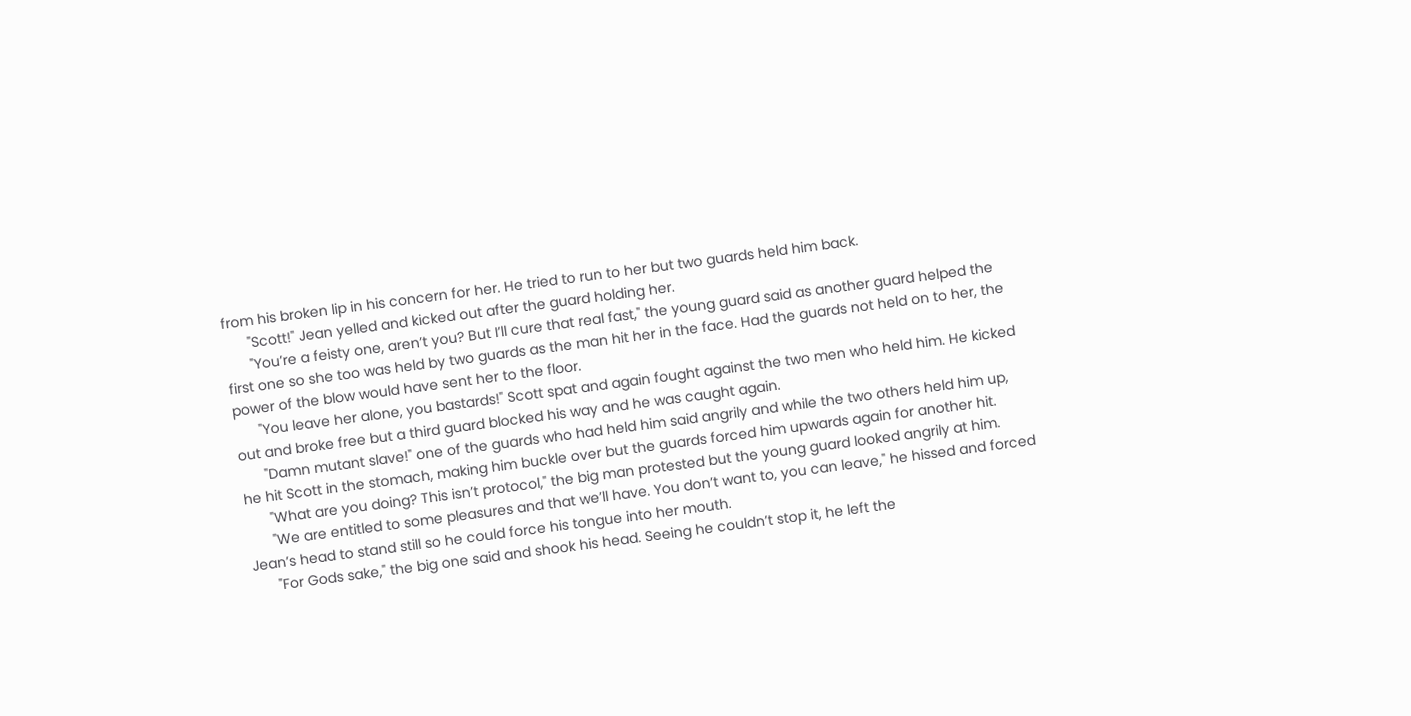from his broken lip in his concern for her. He tried to run to her but two guards held him back.
      "Scott!" Jean yelled and kicked out after the guard holding her.
      "You’re a feisty one, aren’t you? But I’ll cure that real fast," the young guard said as another guard helped the first one so she too was held by two guards as the man hit her in the face. Had the guards not held on to her, the power of the blow would have sent her to the floor.
      "You leave her alone, you bastards!" Scott spat and again fought against the two men who held him. He kicked out and broke free but a third guard blocked his way and he was caught again.
      "Damn mutant slave!" one of the guards who had held him said angrily and while the two others held him up, he hit Scott in the stomach, making him buckle over but the guards forced him upwards again for another hit.
      "What are you doing? This isn’t protocol," the big man protested but the young guard looked angrily at him.
      "We are entitled to some pleasures and that we’ll have. You don’t want to, you can leave," he hissed and forced Jean’s head to stand still so he could force his tongue into her mouth.
      "For Gods sake," the big one said and shook his head. Seeing he couldn’t stop it, he left the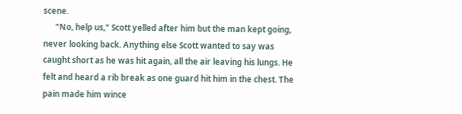scene.
      "No, help us," Scott yelled after him but the man kept going, never looking back. Anything else Scott wanted to say was caught short as he was hit again, all the air leaving his lungs. He felt and heard a rib break as one guard hit him in the chest. The pain made him wince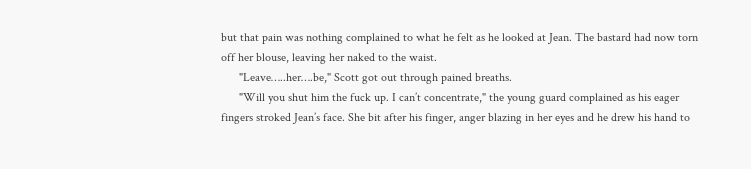but that pain was nothing complained to what he felt as he looked at Jean. The bastard had now torn off her blouse, leaving her naked to the waist.
      "Leave…..her….be," Scott got out through pained breaths.
      "Will you shut him the fuck up. I can’t concentrate," the young guard complained as his eager fingers stroked Jean’s face. She bit after his finger, anger blazing in her eyes and he drew his hand to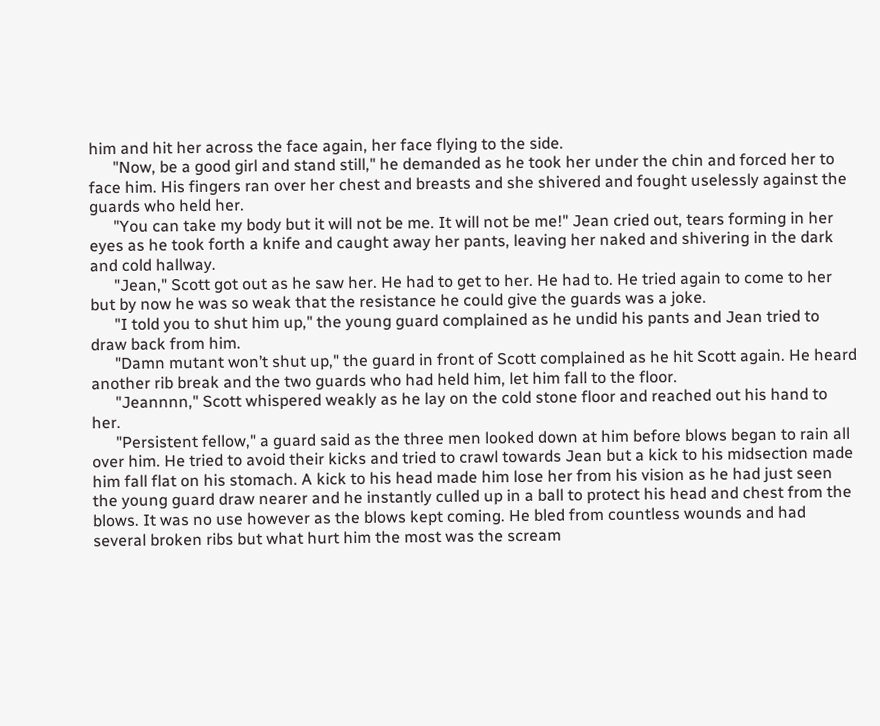him and hit her across the face again, her face flying to the side.
      "Now, be a good girl and stand still," he demanded as he took her under the chin and forced her to face him. His fingers ran over her chest and breasts and she shivered and fought uselessly against the guards who held her.
      "You can take my body but it will not be me. It will not be me!" Jean cried out, tears forming in her eyes as he took forth a knife and caught away her pants, leaving her naked and shivering in the dark and cold hallway.
      "Jean," Scott got out as he saw her. He had to get to her. He had to. He tried again to come to her but by now he was so weak that the resistance he could give the guards was a joke.
      "I told you to shut him up," the young guard complained as he undid his pants and Jean tried to draw back from him.
      "Damn mutant won’t shut up," the guard in front of Scott complained as he hit Scott again. He heard another rib break and the two guards who had held him, let him fall to the floor.
      "Jeannnn," Scott whispered weakly as he lay on the cold stone floor and reached out his hand to her.
      "Persistent fellow," a guard said as the three men looked down at him before blows began to rain all over him. He tried to avoid their kicks and tried to crawl towards Jean but a kick to his midsection made him fall flat on his stomach. A kick to his head made him lose her from his vision as he had just seen the young guard draw nearer and he instantly culled up in a ball to protect his head and chest from the blows. It was no use however as the blows kept coming. He bled from countless wounds and had several broken ribs but what hurt him the most was the scream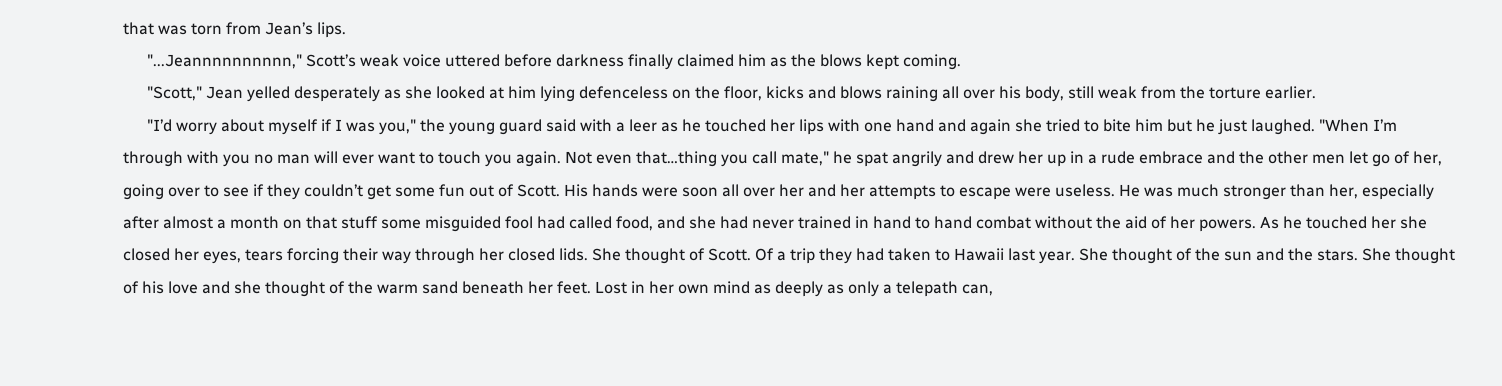that was torn from Jean’s lips.
      "...Jeannnnnnnnnn," Scott’s weak voice uttered before darkness finally claimed him as the blows kept coming.
      "Scott," Jean yelled desperately as she looked at him lying defenceless on the floor, kicks and blows raining all over his body, still weak from the torture earlier.
      "I’d worry about myself if I was you," the young guard said with a leer as he touched her lips with one hand and again she tried to bite him but he just laughed. "When I’m through with you no man will ever want to touch you again. Not even that…thing you call mate," he spat angrily and drew her up in a rude embrace and the other men let go of her, going over to see if they couldn’t get some fun out of Scott. His hands were soon all over her and her attempts to escape were useless. He was much stronger than her, especially after almost a month on that stuff some misguided fool had called food, and she had never trained in hand to hand combat without the aid of her powers. As he touched her she closed her eyes, tears forcing their way through her closed lids. She thought of Scott. Of a trip they had taken to Hawaii last year. She thought of the sun and the stars. She thought of his love and she thought of the warm sand beneath her feet. Lost in her own mind as deeply as only a telepath can,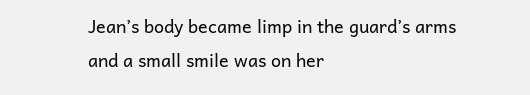Jean’s body became limp in the guard’s arms and a small smile was on her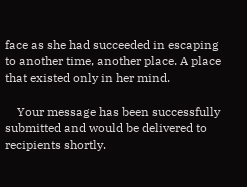face as she had succeeded in escaping to another time, another place. A place that existed only in her mind.

    Your message has been successfully submitted and would be delivered to recipients shortly.